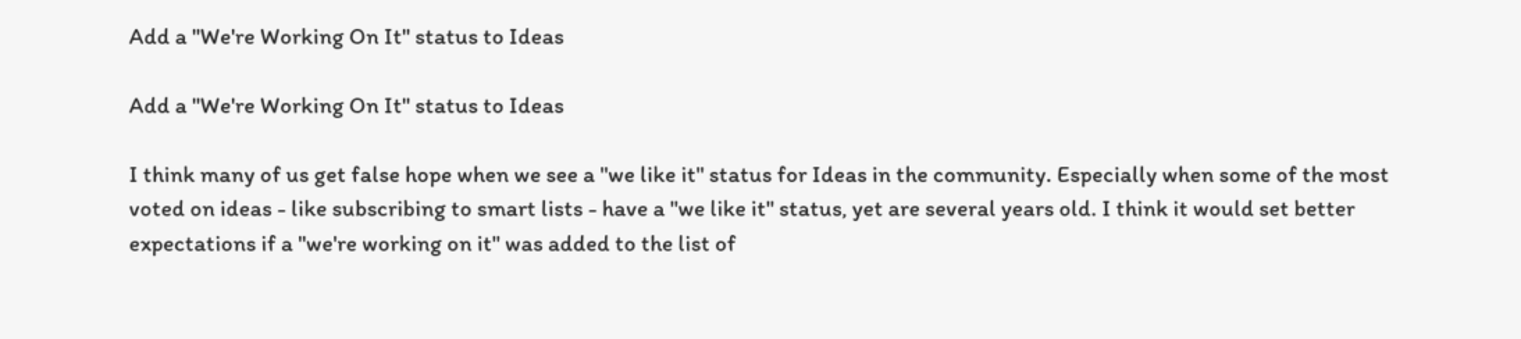Add a "We're Working On It" status to Ideas

Add a "We're Working On It" status to Ideas

I think many of us get false hope when we see a "we like it" status for Ideas in the community. Especially when some of the most voted on ideas - like subscribing to smart lists - have a "we like it" status, yet are several years old. I think it would set better expectations if a "we're working on it" was added to the list of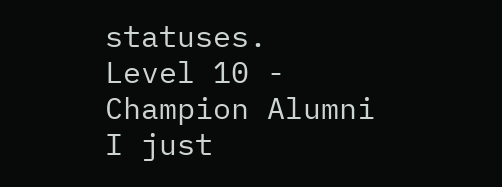statuses.
Level 10 - Champion Alumni
I just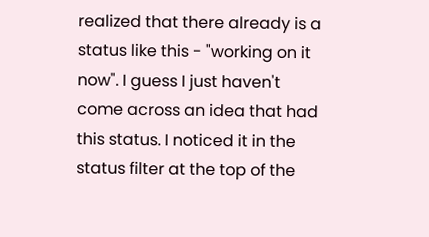realized that there already is a status like this - "working on it now". I guess I just haven't come across an idea that had this status. I noticed it in the status filter at the top of the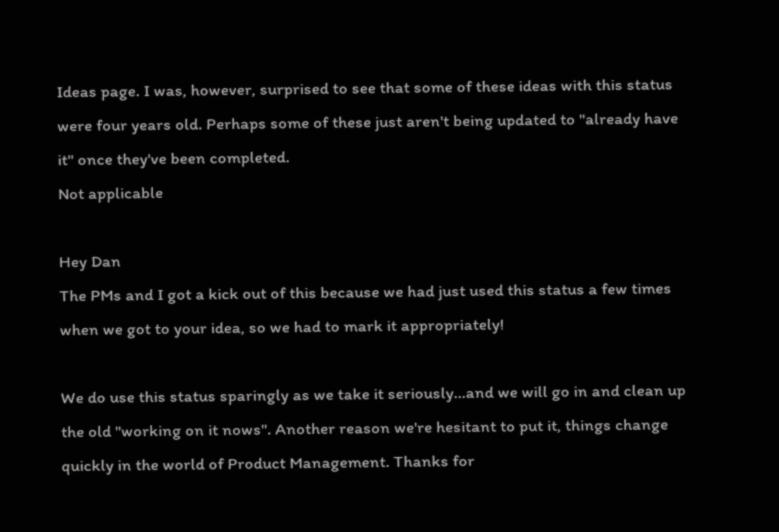Ideas page. I was, however, surprised to see that some of these ideas with this status were four years old. Perhaps some of these just aren't being updated to "already have it" once they've been completed.
Not applicable

Hey Dan
The PMs and I got a kick out of this because we had just used this status a few times when we got to your idea, so we had to mark it appropriately!

We do use this status sparingly as we take it seriously...and we will go in and clean up the old "working on it nows". Another reason we're hesitant to put it, things change quickly in the world of Product Management. Thanks for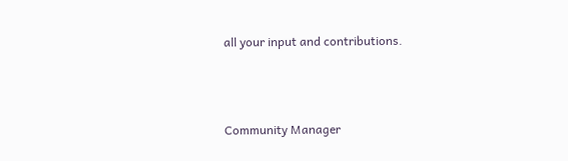all your input and contributions.



Community Manager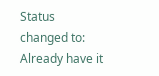Status changed to: Already have it